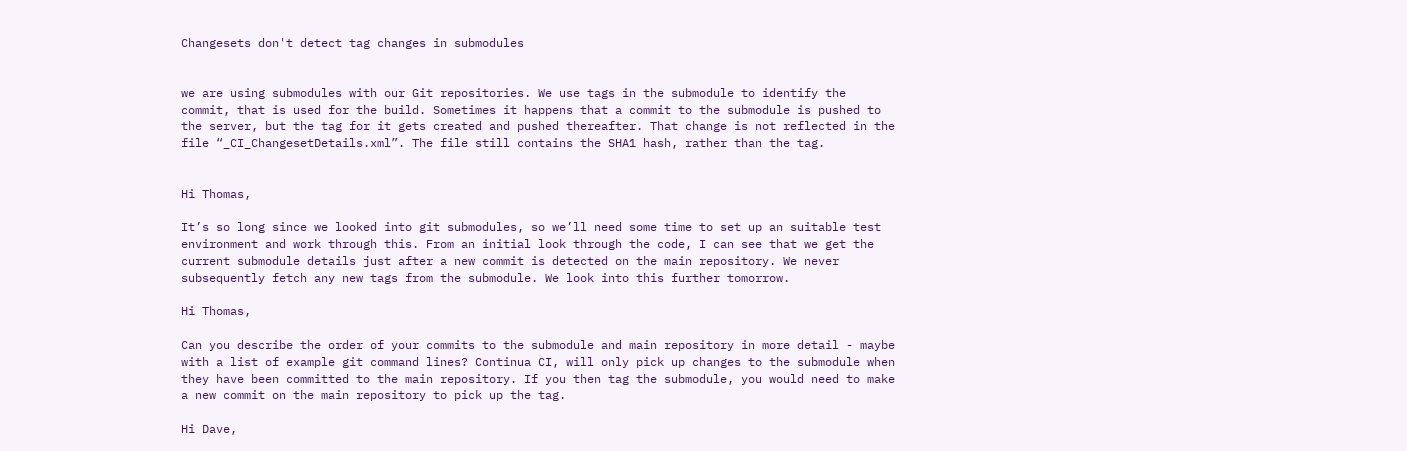Changesets don't detect tag changes in submodules


we are using submodules with our Git repositories. We use tags in the submodule to identify the commit, that is used for the build. Sometimes it happens that a commit to the submodule is pushed to the server, but the tag for it gets created and pushed thereafter. That change is not reflected in the file “_CI_ChangesetDetails.xml”. The file still contains the SHA1 hash, rather than the tag.


Hi Thomas,

It’s so long since we looked into git submodules, so we’ll need some time to set up an suitable test environment and work through this. From an initial look through the code, I can see that we get the current submodule details just after a new commit is detected on the main repository. We never subsequently fetch any new tags from the submodule. We look into this further tomorrow.

Hi Thomas,

Can you describe the order of your commits to the submodule and main repository in more detail - maybe with a list of example git command lines? Continua CI, will only pick up changes to the submodule when they have been committed to the main repository. If you then tag the submodule, you would need to make a new commit on the main repository to pick up the tag.

Hi Dave,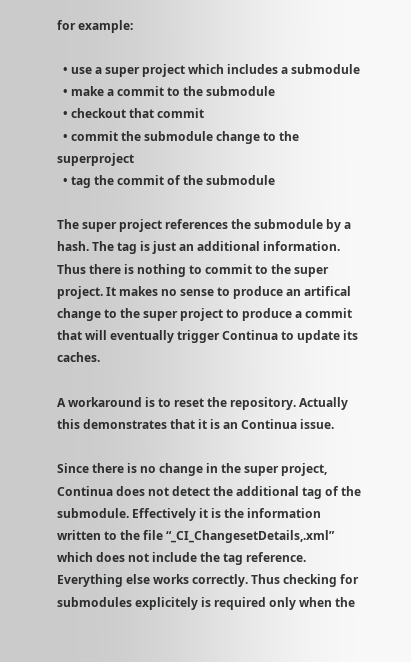for example:

  • use a super project which includes a submodule
  • make a commit to the submodule
  • checkout that commit
  • commit the submodule change to the superproject
  • tag the commit of the submodule

The super project references the submodule by a hash. The tag is just an additional information. Thus there is nothing to commit to the super project. It makes no sense to produce an artifical change to the super project to produce a commit that will eventually trigger Continua to update its caches.

A workaround is to reset the repository. Actually this demonstrates that it is an Continua issue.

Since there is no change in the super project, Continua does not detect the additional tag of the submodule. Effectively it is the information written to the file “_CI_ChangesetDetails,.xml” which does not include the tag reference. Everything else works correctly. Thus checking for submodules explicitely is required only when the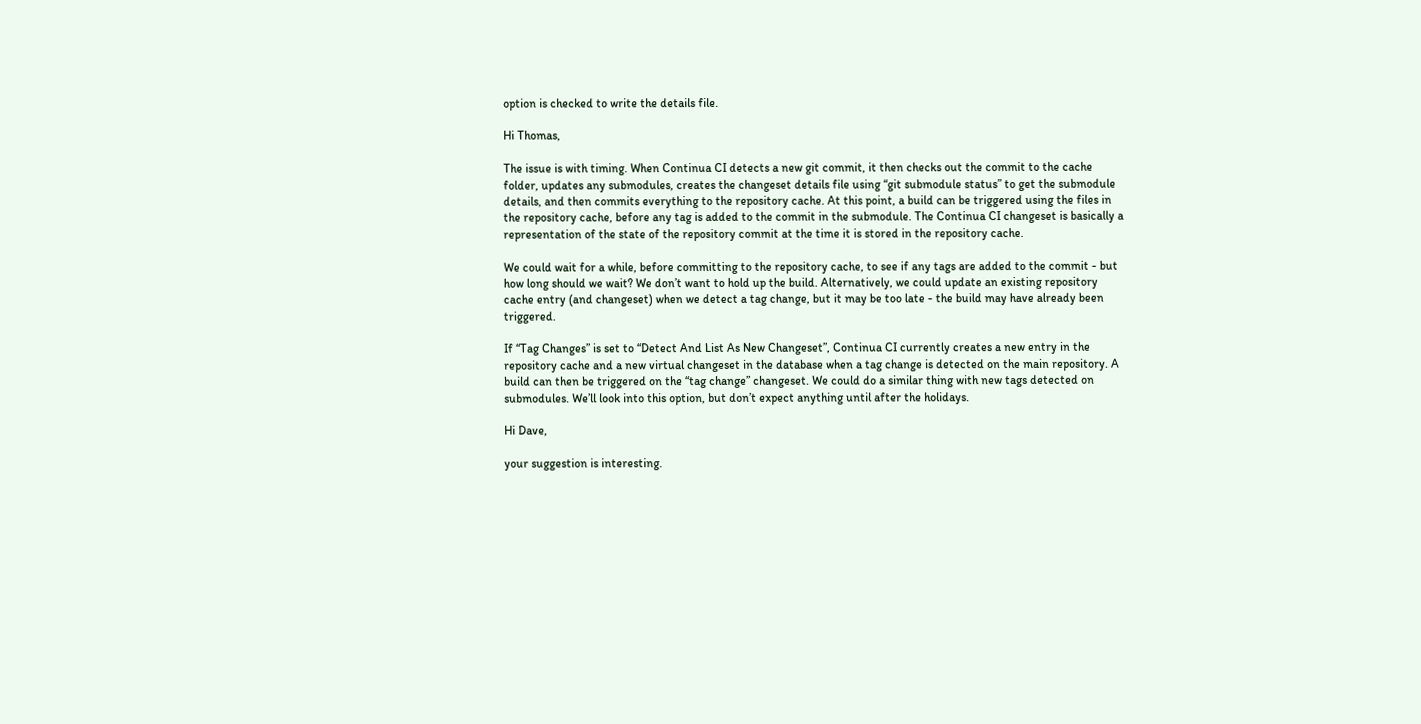option is checked to write the details file.

Hi Thomas,

The issue is with timing. When Continua CI detects a new git commit, it then checks out the commit to the cache folder, updates any submodules, creates the changeset details file using “git submodule status” to get the submodule details, and then commits everything to the repository cache. At this point, a build can be triggered using the files in the repository cache, before any tag is added to the commit in the submodule. The Continua CI changeset is basically a representation of the state of the repository commit at the time it is stored in the repository cache.

We could wait for a while, before committing to the repository cache, to see if any tags are added to the commit - but how long should we wait? We don’t want to hold up the build. Alternatively, we could update an existing repository cache entry (and changeset) when we detect a tag change, but it may be too late - the build may have already been triggered.

If “Tag Changes” is set to “Detect And List As New Changeset”, Continua CI currently creates a new entry in the repository cache and a new virtual changeset in the database when a tag change is detected on the main repository. A build can then be triggered on the “tag change” changeset. We could do a similar thing with new tags detected on submodules. We’ll look into this option, but don’t expect anything until after the holidays.

Hi Dave,

your suggestion is interesting.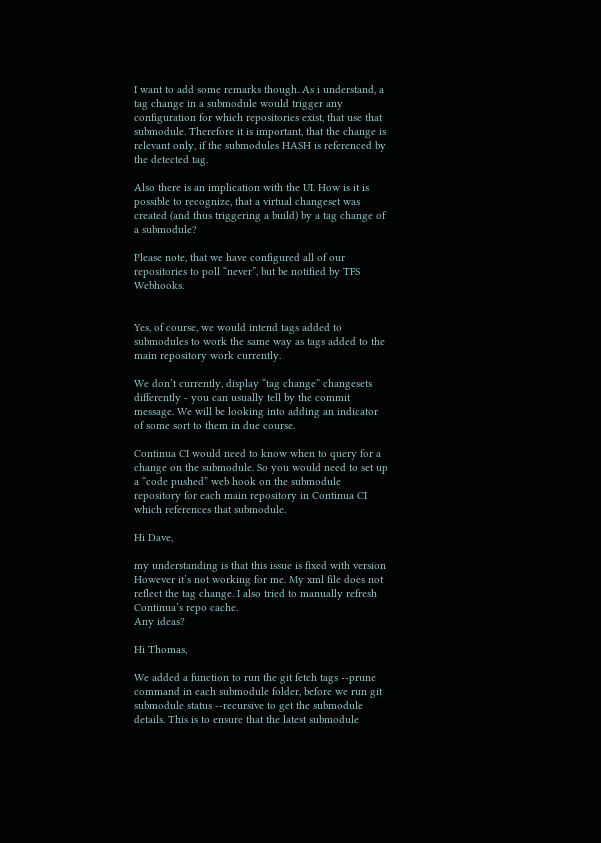I want to add some remarks though. As i understand, a tag change in a submodule would trigger any configuration for which repositories exist, that use that submodule. Therefore it is important, that the change is relevant only, if the submodules HASH is referenced by the detected tag.

Also there is an implication with the UI. How is it is possible to recognize, that a virtual changeset was created (and thus triggering a build) by a tag change of a submodule?

Please note, that we have configured all of our repositories to poll “never”, but be notified by TFS Webhooks.


Yes, of course, we would intend tags added to submodules to work the same way as tags added to the main repository work currently.

We don’t currently, display “tag change” changesets differently - you can usually tell by the commit message. We will be looking into adding an indicator of some sort to them in due course.

Continua CI would need to know when to query for a change on the submodule. So you would need to set up a “code pushed” web hook on the submodule repository for each main repository in Continua CI which references that submodule.

Hi Dave,

my understanding is that this issue is fixed with version However it’s not working for me. My xml file does not reflect the tag change. I also tried to manually refresh Continua’s repo cache.
Any ideas?

Hi Thomas,

We added a function to run the git fetch tags --prune command in each submodule folder, before we run git submodule status --recursive to get the submodule details. This is to ensure that the latest submodule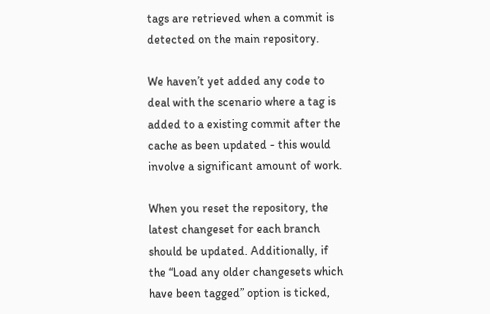tags are retrieved when a commit is detected on the main repository.

We haven’t yet added any code to deal with the scenario where a tag is added to a existing commit after the cache as been updated - this would involve a significant amount of work.

When you reset the repository, the latest changeset for each branch should be updated. Additionally, if the “Load any older changesets which have been tagged” option is ticked,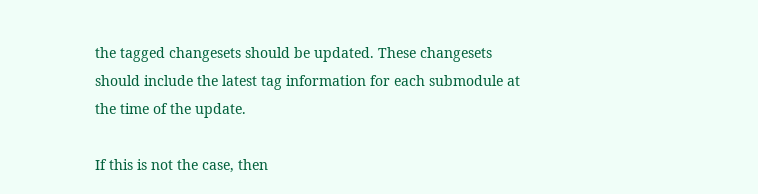the tagged changesets should be updated. These changesets should include the latest tag information for each submodule at the time of the update.

If this is not the case, then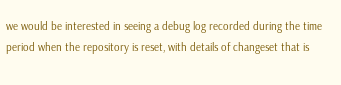we would be interested in seeing a debug log recorded during the time period when the repository is reset, with details of changeset that is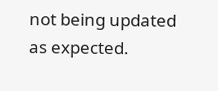not being updated as expected.